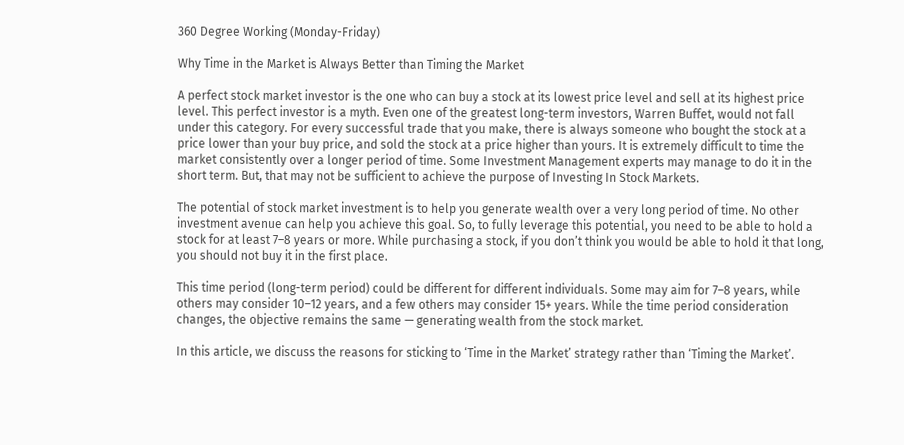360 Degree Working (Monday-Friday)

Why Time in the Market is Always Better than Timing the Market

A perfect stock market investor is the one who can buy a stock at its lowest price level and sell at its highest price level. This perfect investor is a myth. Even one of the greatest long-term investors, Warren Buffet, would not fall under this category. For every successful trade that you make, there is always someone who bought the stock at a price lower than your buy price, and sold the stock at a price higher than yours. It is extremely difficult to time the market consistently over a longer period of time. Some Investment Management experts may manage to do it in the short term. But, that may not be sufficient to achieve the purpose of Investing In Stock Markets.

The potential of stock market investment is to help you generate wealth over a very long period of time. No other investment avenue can help you achieve this goal. So, to fully leverage this potential, you need to be able to hold a stock for at least 7–8 years or more. While purchasing a stock, if you don’t think you would be able to hold it that long, you should not buy it in the first place.

This time period (long-term period) could be different for different individuals. Some may aim for 7–8 years, while others may consider 10–12 years, and a few others may consider 15+ years. While the time period consideration changes, the objective remains the same — generating wealth from the stock market.

In this article, we discuss the reasons for sticking to ‘Time in the Market’ strategy rather than ‘Timing the Market’.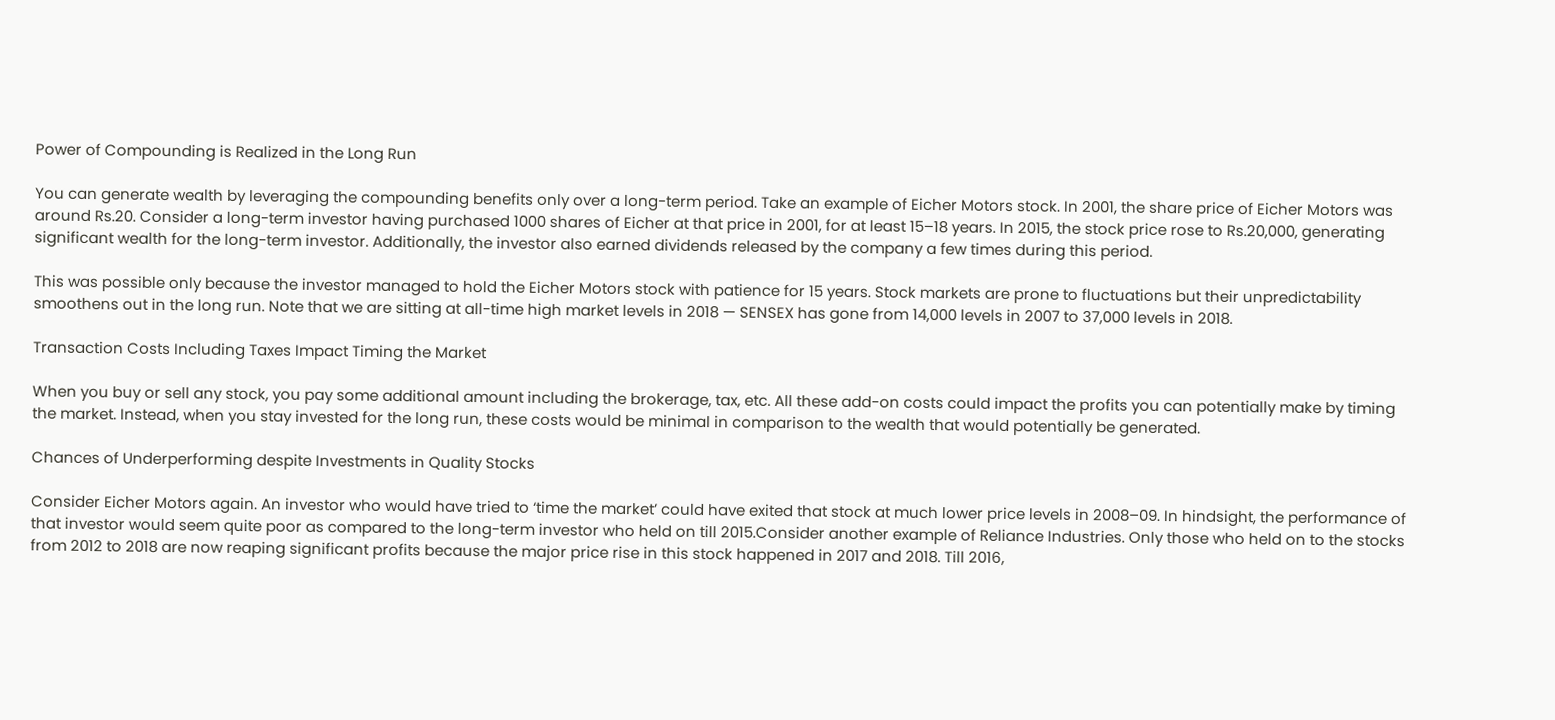Power of Compounding is Realized in the Long Run

You can generate wealth by leveraging the compounding benefits only over a long-term period. Take an example of Eicher Motors stock. In 2001, the share price of Eicher Motors was around Rs.20. Consider a long-term investor having purchased 1000 shares of Eicher at that price in 2001, for at least 15–18 years. In 2015, the stock price rose to Rs.20,000, generating significant wealth for the long-term investor. Additionally, the investor also earned dividends released by the company a few times during this period.

This was possible only because the investor managed to hold the Eicher Motors stock with patience for 15 years. Stock markets are prone to fluctuations but their unpredictability smoothens out in the long run. Note that we are sitting at all-time high market levels in 2018 — SENSEX has gone from 14,000 levels in 2007 to 37,000 levels in 2018.

Transaction Costs Including Taxes Impact Timing the Market

When you buy or sell any stock, you pay some additional amount including the brokerage, tax, etc. All these add-on costs could impact the profits you can potentially make by timing the market. Instead, when you stay invested for the long run, these costs would be minimal in comparison to the wealth that would potentially be generated.

Chances of Underperforming despite Investments in Quality Stocks

Consider Eicher Motors again. An investor who would have tried to ‘time the market’ could have exited that stock at much lower price levels in 2008–09. In hindsight, the performance of that investor would seem quite poor as compared to the long-term investor who held on till 2015.Consider another example of Reliance Industries. Only those who held on to the stocks from 2012 to 2018 are now reaping significant profits because the major price rise in this stock happened in 2017 and 2018. Till 2016,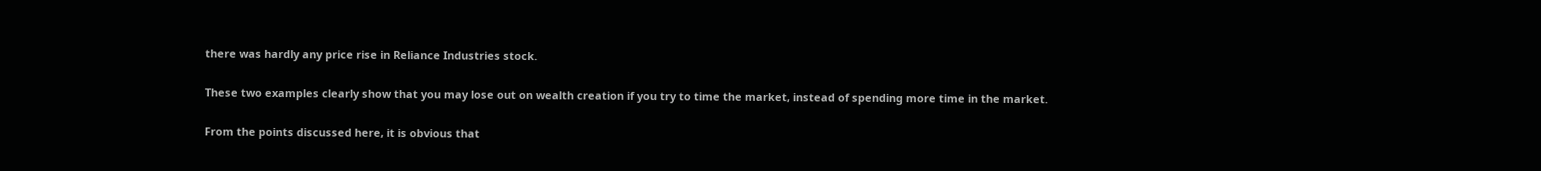there was hardly any price rise in Reliance Industries stock.

These two examples clearly show that you may lose out on wealth creation if you try to time the market, instead of spending more time in the market.

From the points discussed here, it is obvious that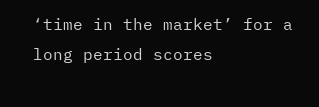‘time in the market’ for a long period scores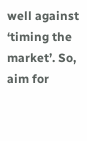well against ‘timing the market’. So, aim for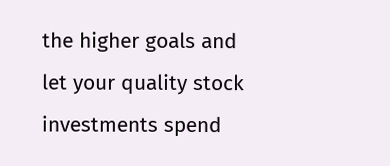the higher goals and let your quality stock investments spend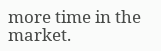more time in the market.